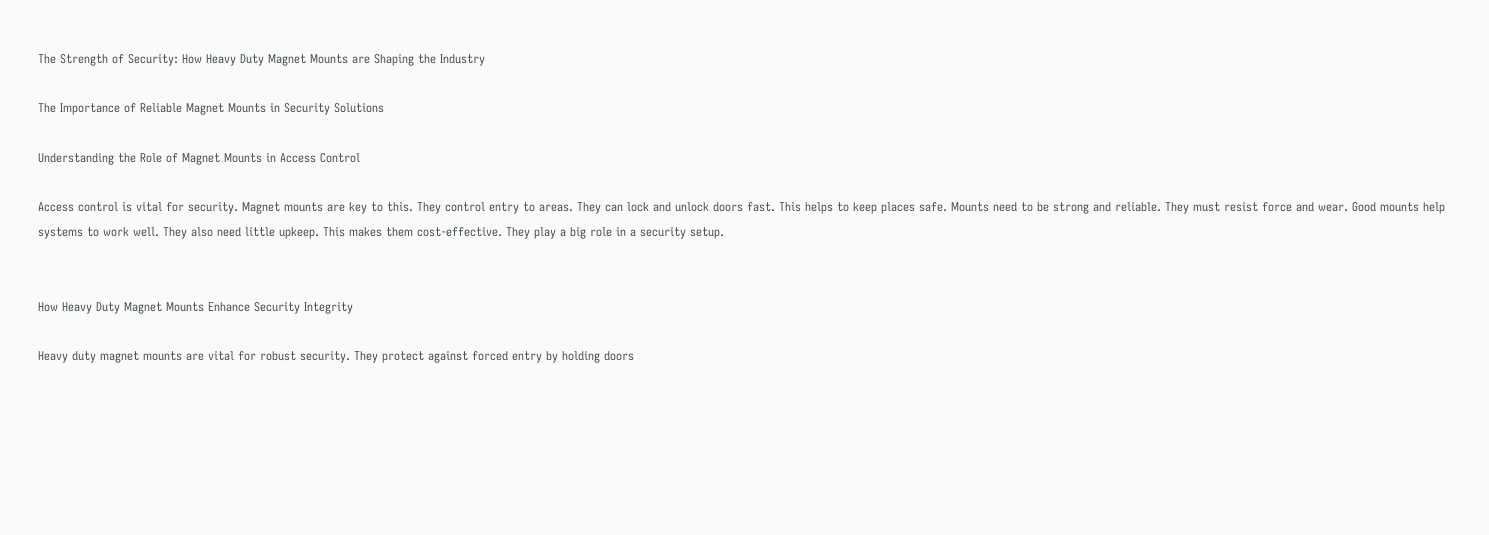The Strength of Security: How Heavy Duty Magnet Mounts are Shaping the Industry

The Importance of Reliable Magnet Mounts in Security Solutions

Understanding the Role of Magnet Mounts in Access Control

Access control is vital for security. Magnet mounts are key to this. They control entry to areas. They can lock and unlock doors fast. This helps to keep places safe. Mounts need to be strong and reliable. They must resist force and wear. Good mounts help systems to work well. They also need little upkeep. This makes them cost-effective. They play a big role in a security setup.


How Heavy Duty Magnet Mounts Enhance Security Integrity

Heavy duty magnet mounts are vital for robust security. They protect against forced entry by holding doors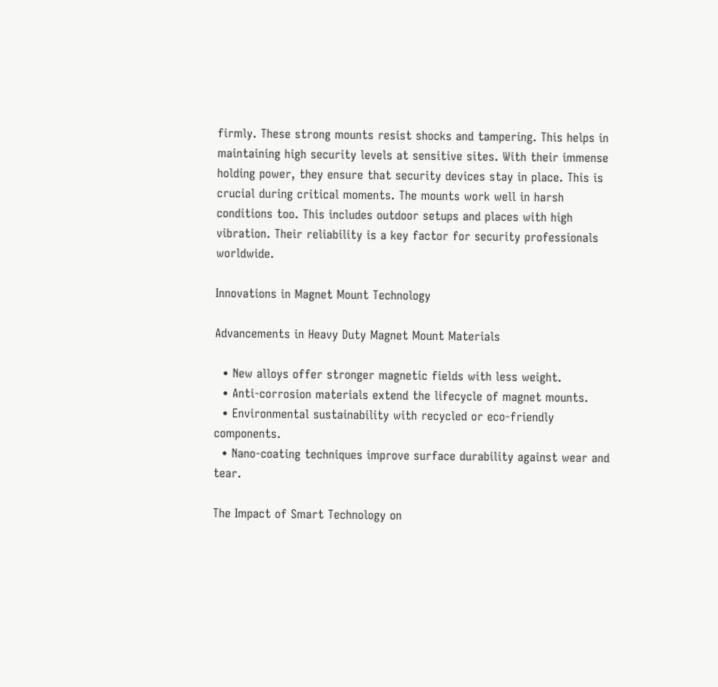firmly. These strong mounts resist shocks and tampering. This helps in maintaining high security levels at sensitive sites. With their immense holding power, they ensure that security devices stay in place. This is crucial during critical moments. The mounts work well in harsh conditions too. This includes outdoor setups and places with high vibration. Their reliability is a key factor for security professionals worldwide.

Innovations in Magnet Mount Technology

Advancements in Heavy Duty Magnet Mount Materials

  • New alloys offer stronger magnetic fields with less weight.
  • Anti-corrosion materials extend the lifecycle of magnet mounts.
  • Environmental sustainability with recycled or eco-friendly components.
  • Nano-coating techniques improve surface durability against wear and tear.

The Impact of Smart Technology on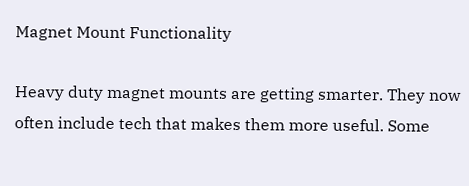Magnet Mount Functionality

Heavy duty magnet mounts are getting smarter. They now often include tech that makes them more useful. Some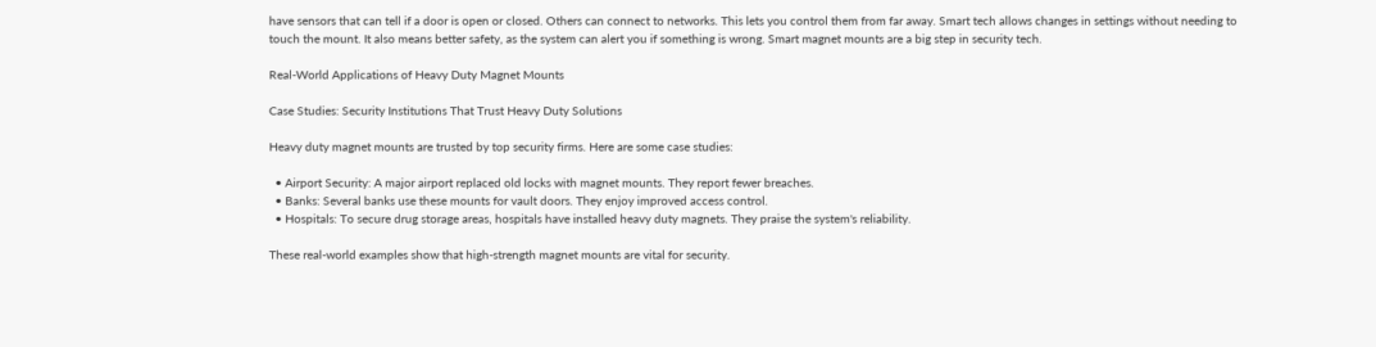have sensors that can tell if a door is open or closed. Others can connect to networks. This lets you control them from far away. Smart tech allows changes in settings without needing to touch the mount. It also means better safety, as the system can alert you if something is wrong. Smart magnet mounts are a big step in security tech.

Real-World Applications of Heavy Duty Magnet Mounts

Case Studies: Security Institutions That Trust Heavy Duty Solutions

Heavy duty magnet mounts are trusted by top security firms. Here are some case studies:

  • Airport Security: A major airport replaced old locks with magnet mounts. They report fewer breaches.
  • Banks: Several banks use these mounts for vault doors. They enjoy improved access control.
  • Hospitals: To secure drug storage areas, hospitals have installed heavy duty magnets. They praise the system's reliability.

These real-world examples show that high-strength magnet mounts are vital for security.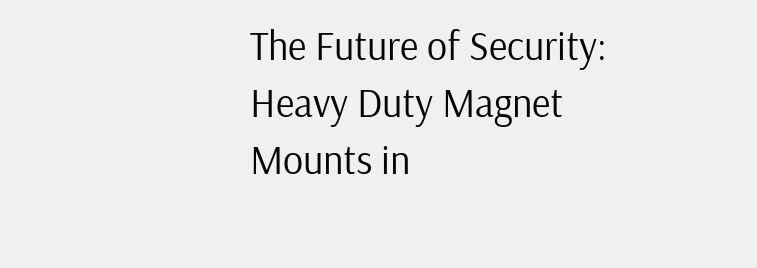The Future of Security: Heavy Duty Magnet Mounts in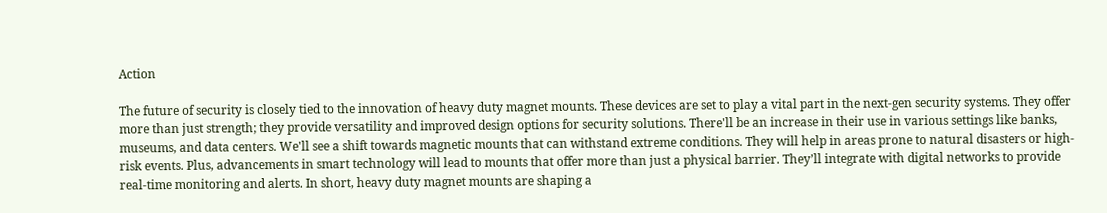Action

The future of security is closely tied to the innovation of heavy duty magnet mounts. These devices are set to play a vital part in the next-gen security systems. They offer more than just strength; they provide versatility and improved design options for security solutions. There'll be an increase in their use in various settings like banks, museums, and data centers. We'll see a shift towards magnetic mounts that can withstand extreme conditions. They will help in areas prone to natural disasters or high-risk events. Plus, advancements in smart technology will lead to mounts that offer more than just a physical barrier. They’ll integrate with digital networks to provide real-time monitoring and alerts. In short, heavy duty magnet mounts are shaping a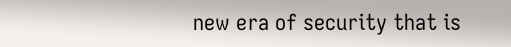new era of security that is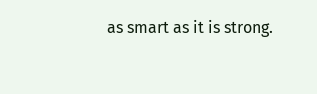as smart as it is strong.